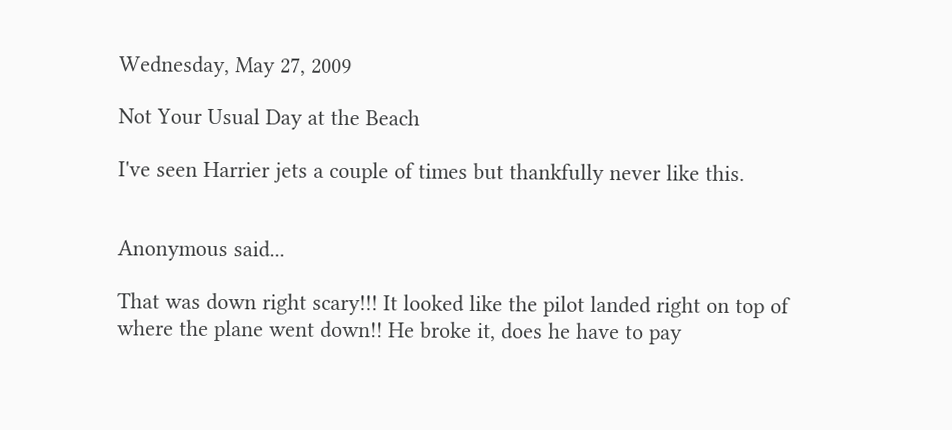Wednesday, May 27, 2009

Not Your Usual Day at the Beach

I've seen Harrier jets a couple of times but thankfully never like this.


Anonymous said...

That was down right scary!!! It looked like the pilot landed right on top of where the plane went down!! He broke it, does he have to pay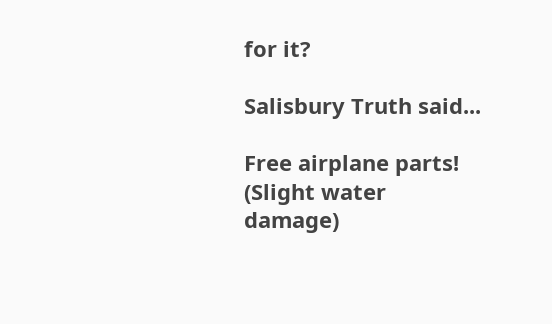for it?

Salisbury Truth said...

Free airplane parts! (Slight water damage)